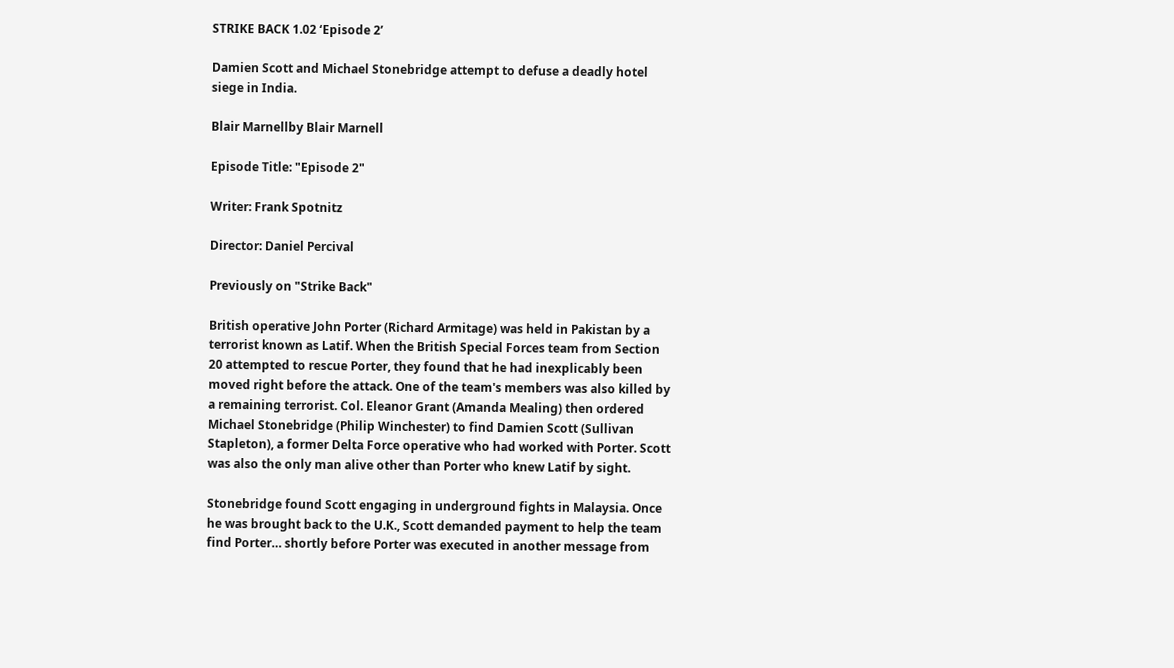STRIKE BACK 1.02 ‘Episode 2’

Damien Scott and Michael Stonebridge attempt to defuse a deadly hotel siege in India.

Blair Marnellby Blair Marnell

Episode Title: "Episode 2"

Writer: Frank Spotnitz

Director: Daniel Percival

Previously on "Strike Back"

British operative John Porter (Richard Armitage) was held in Pakistan by a terrorist known as Latif. When the British Special Forces team from Section 20 attempted to rescue Porter, they found that he had inexplicably been moved right before the attack. One of the team's members was also killed by a remaining terrorist. Col. Eleanor Grant (Amanda Mealing) then ordered Michael Stonebridge (Philip Winchester) to find Damien Scott (Sullivan Stapleton), a former Delta Force operative who had worked with Porter. Scott was also the only man alive other than Porter who knew Latif by sight.

Stonebridge found Scott engaging in underground fights in Malaysia. Once he was brought back to the U.K., Scott demanded payment to help the team find Porter… shortly before Porter was executed in another message from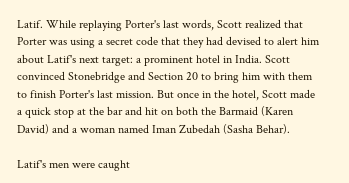Latif. While replaying Porter's last words, Scott realized that Porter was using a secret code that they had devised to alert him about Latif's next target: a prominent hotel in India. Scott convinced Stonebridge and Section 20 to bring him with them to finish Porter's last mission. But once in the hotel, Scott made a quick stop at the bar and hit on both the Barmaid (Karen David) and a woman named Iman Zubedah (Sasha Behar).

Latif's men were caught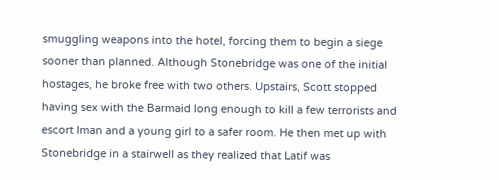smuggling weapons into the hotel, forcing them to begin a siege sooner than planned. Although Stonebridge was one of the initial hostages, he broke free with two others. Upstairs, Scott stopped having sex with the Barmaid long enough to kill a few terrorists and escort Iman and a young girl to a safer room. He then met up with Stonebridge in a stairwell as they realized that Latif was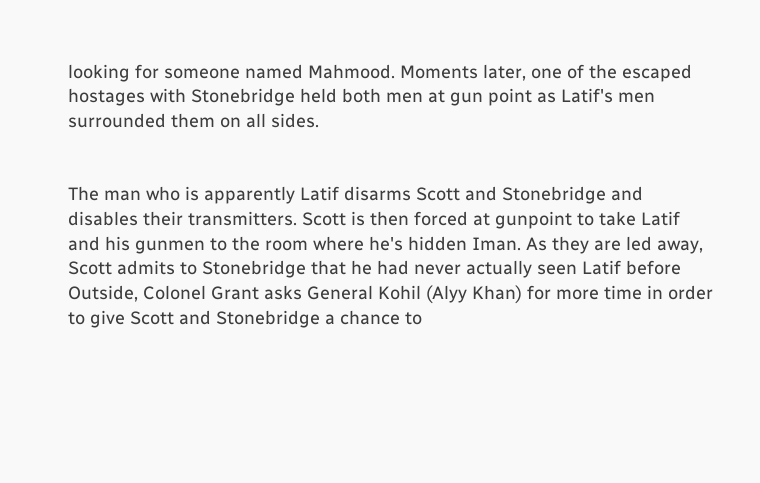looking for someone named Mahmood. Moments later, one of the escaped hostages with Stonebridge held both men at gun point as Latif's men surrounded them on all sides.


The man who is apparently Latif disarms Scott and Stonebridge and disables their transmitters. Scott is then forced at gunpoint to take Latif and his gunmen to the room where he's hidden Iman. As they are led away, Scott admits to Stonebridge that he had never actually seen Latif before Outside, Colonel Grant asks General Kohil (Alyy Khan) for more time in order to give Scott and Stonebridge a chance to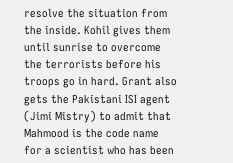resolve the situation from the inside. Kohil gives them until sunrise to overcome the terrorists before his troops go in hard. Grant also gets the Pakistani ISI agent (Jimi Mistry) to admit that Mahmood is the code name for a scientist who has been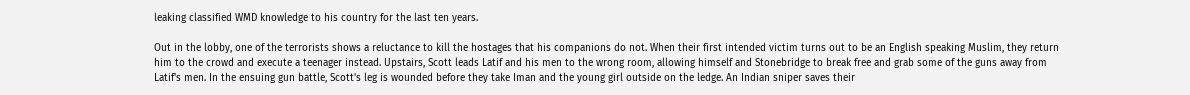leaking classified WMD knowledge to his country for the last ten years.

Out in the lobby, one of the terrorists shows a reluctance to kill the hostages that his companions do not. When their first intended victim turns out to be an English speaking Muslim, they return him to the crowd and execute a teenager instead. Upstairs, Scott leads Latif and his men to the wrong room, allowing himself and Stonebridge to break free and grab some of the guns away from Latif's men. In the ensuing gun battle, Scott's leg is wounded before they take Iman and the young girl outside on the ledge. An Indian sniper saves their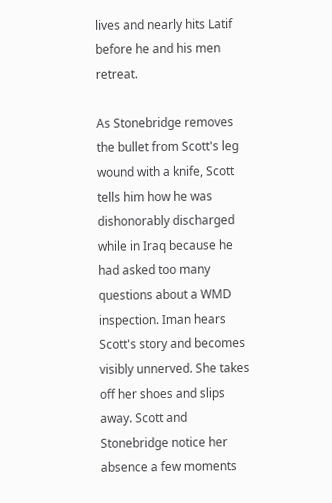lives and nearly hits Latif before he and his men retreat.

As Stonebridge removes the bullet from Scott's leg wound with a knife, Scott tells him how he was dishonorably discharged while in Iraq because he had asked too many questions about a WMD inspection. Iman hears Scott's story and becomes visibly unnerved. She takes off her shoes and slips away. Scott and Stonebridge notice her absence a few moments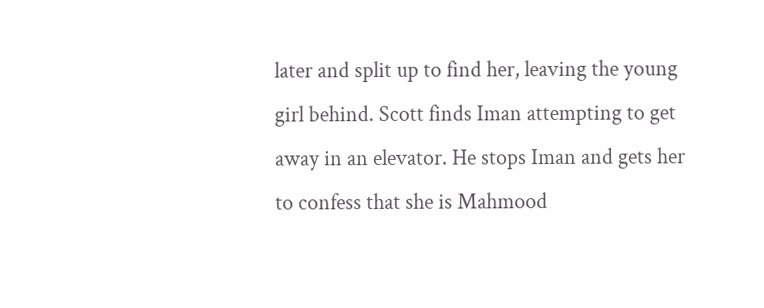later and split up to find her, leaving the young girl behind. Scott finds Iman attempting to get away in an elevator. He stops Iman and gets her to confess that she is Mahmood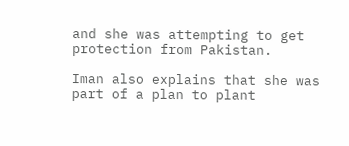and she was attempting to get protection from Pakistan.

Iman also explains that she was part of a plan to plant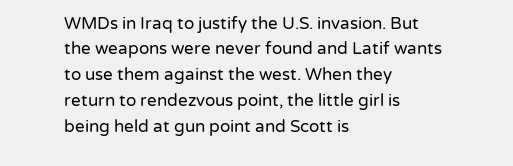WMDs in Iraq to justify the U.S. invasion. But the weapons were never found and Latif wants to use them against the west. When they return to rendezvous point, the little girl is being held at gun point and Scott is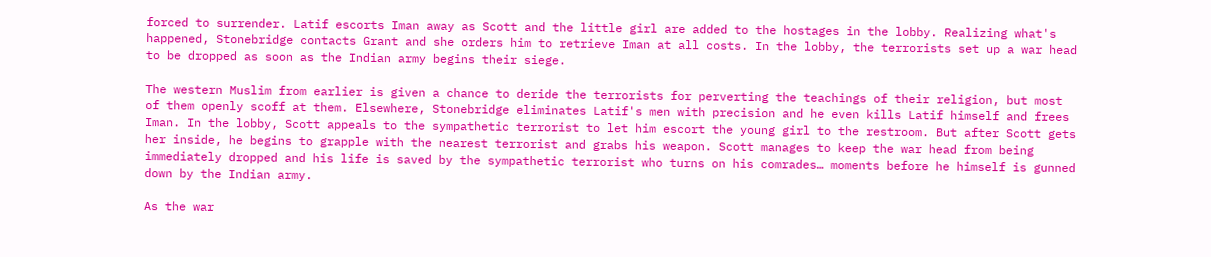forced to surrender. Latif escorts Iman away as Scott and the little girl are added to the hostages in the lobby. Realizing what's happened, Stonebridge contacts Grant and she orders him to retrieve Iman at all costs. In the lobby, the terrorists set up a war head to be dropped as soon as the Indian army begins their siege.

The western Muslim from earlier is given a chance to deride the terrorists for perverting the teachings of their religion, but most of them openly scoff at them. Elsewhere, Stonebridge eliminates Latif's men with precision and he even kills Latif himself and frees Iman. In the lobby, Scott appeals to the sympathetic terrorist to let him escort the young girl to the restroom. But after Scott gets her inside, he begins to grapple with the nearest terrorist and grabs his weapon. Scott manages to keep the war head from being immediately dropped and his life is saved by the sympathetic terrorist who turns on his comrades… moments before he himself is gunned down by the Indian army.

As the war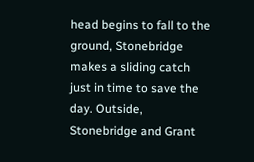head begins to fall to the ground, Stonebridge makes a sliding catch just in time to save the day. Outside, Stonebridge and Grant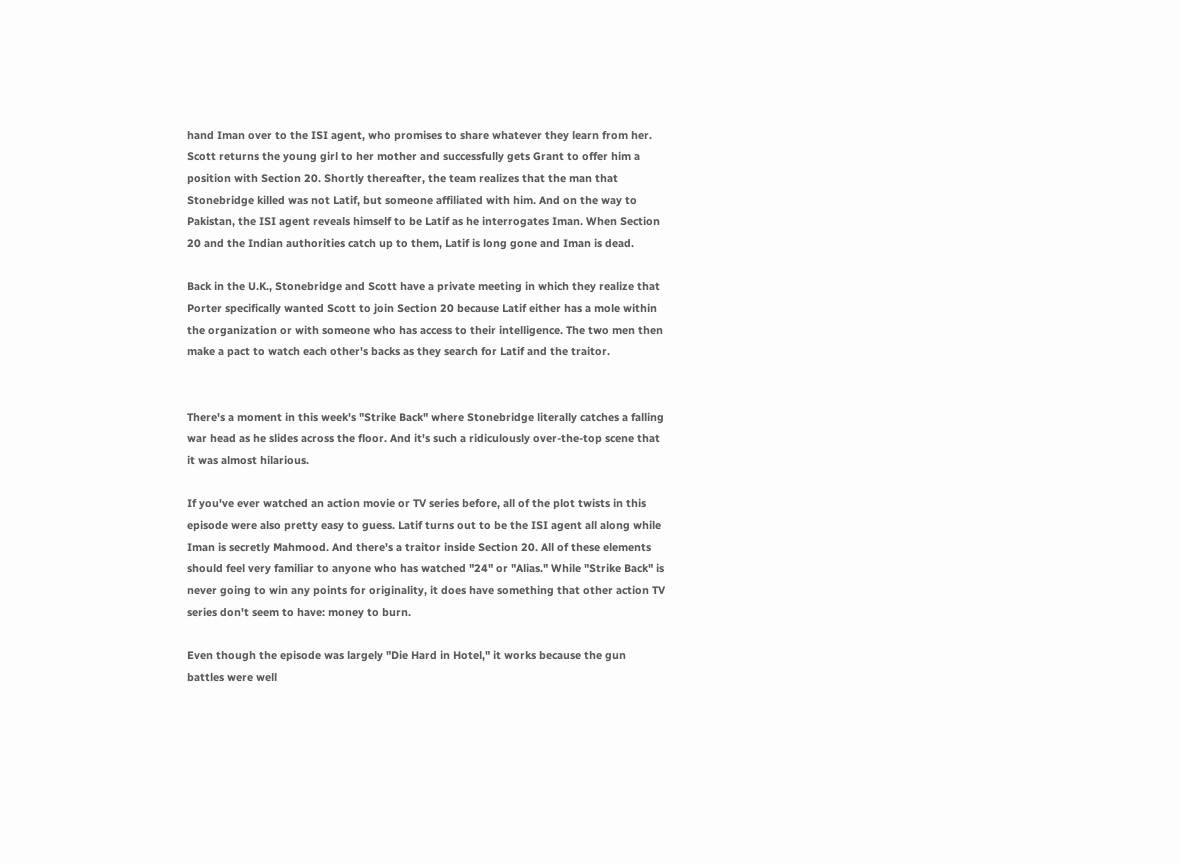hand Iman over to the ISI agent, who promises to share whatever they learn from her. Scott returns the young girl to her mother and successfully gets Grant to offer him a position with Section 20. Shortly thereafter, the team realizes that the man that Stonebridge killed was not Latif, but someone affiliated with him. And on the way to Pakistan, the ISI agent reveals himself to be Latif as he interrogates Iman. When Section 20 and the Indian authorities catch up to them, Latif is long gone and Iman is dead.

Back in the U.K., Stonebridge and Scott have a private meeting in which they realize that Porter specifically wanted Scott to join Section 20 because Latif either has a mole within the organization or with someone who has access to their intelligence. The two men then make a pact to watch each other's backs as they search for Latif and the traitor.


There's a moment in this week's "Strike Back" where Stonebridge literally catches a falling war head as he slides across the floor. And it's such a ridiculously over-the-top scene that it was almost hilarious.

If you've ever watched an action movie or TV series before, all of the plot twists in this episode were also pretty easy to guess. Latif turns out to be the ISI agent all along while Iman is secretly Mahmood. And there's a traitor inside Section 20. All of these elements should feel very familiar to anyone who has watched "24" or "Alias." While "Strike Back" is never going to win any points for originality, it does have something that other action TV series don't seem to have: money to burn.

Even though the episode was largely "Die Hard in Hotel," it works because the gun battles were well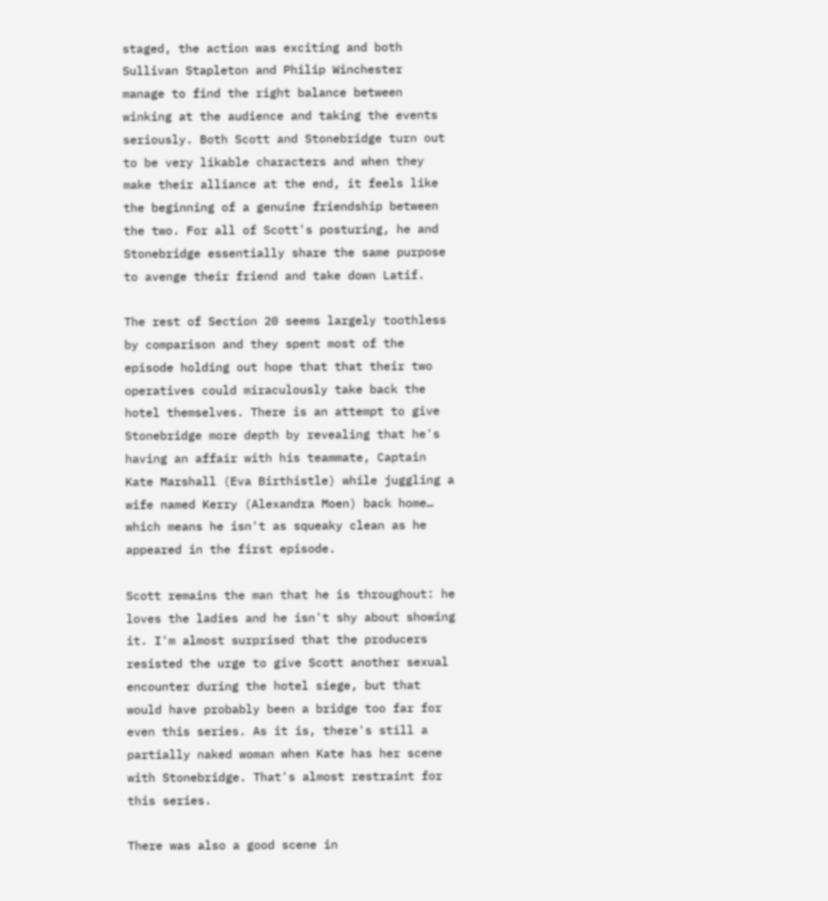staged, the action was exciting and both Sullivan Stapleton and Philip Winchester  manage to find the right balance between winking at the audience and taking the events seriously. Both Scott and Stonebridge turn out to be very likable characters and when they make their alliance at the end, it feels like the beginning of a genuine friendship between the two. For all of Scott's posturing, he and Stonebridge essentially share the same purpose to avenge their friend and take down Latif.

The rest of Section 20 seems largely toothless by comparison and they spent most of the episode holding out hope that that their two operatives could miraculously take back the hotel themselves. There is an attempt to give Stonebridge more depth by revealing that he's having an affair with his teammate, Captain Kate Marshall (Eva Birthistle) while juggling a wife named Kerry (Alexandra Moen) back home… which means he isn't as squeaky clean as he appeared in the first episode.

Scott remains the man that he is throughout: he loves the ladies and he isn't shy about showing it. I'm almost surprised that the producers resisted the urge to give Scott another sexual encounter during the hotel siege, but that would have probably been a bridge too far for even this series. As it is, there's still a partially naked woman when Kate has her scene with Stonebridge. That's almost restraint for this series.

There was also a good scene in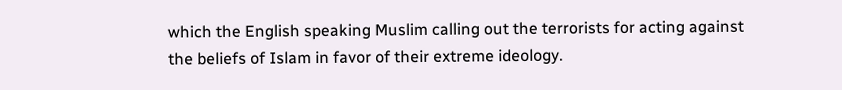which the English speaking Muslim calling out the terrorists for acting against the beliefs of Islam in favor of their extreme ideology.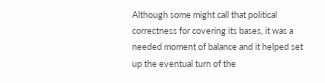Although some might call that political correctness for covering its bases, it was a needed moment of balance and it helped set up the eventual turn of the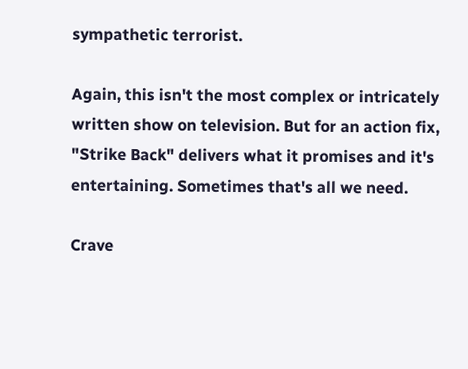sympathetic terrorist.

Again, this isn't the most complex or intricately written show on television. But for an action fix, "Strike Back" delivers what it promises and it's entertaining. Sometimes that's all we need.

Crave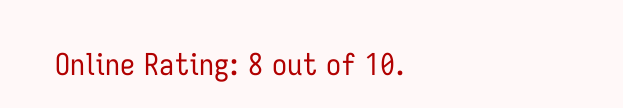Online Rating: 8 out of 10.